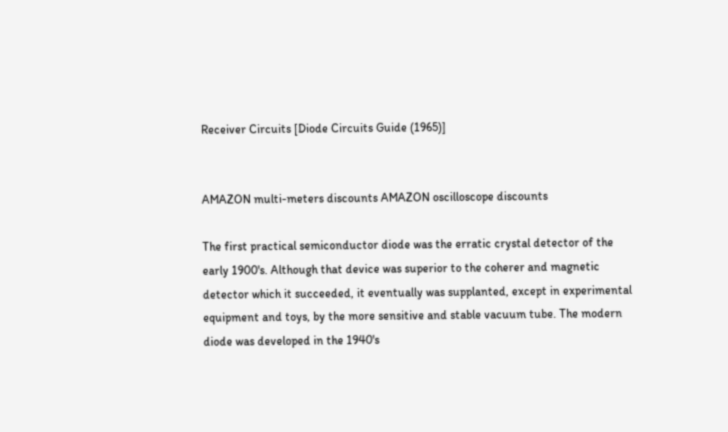Receiver Circuits [Diode Circuits Guide (1965)]


AMAZON multi-meters discounts AMAZON oscilloscope discounts

The first practical semiconductor diode was the erratic crystal detector of the early 1900's. Although that device was superior to the coherer and magnetic detector which it succeeded, it eventually was supplanted, except in experimental equipment and toys, by the more sensitive and stable vacuum tube. The modern diode was developed in the 1940's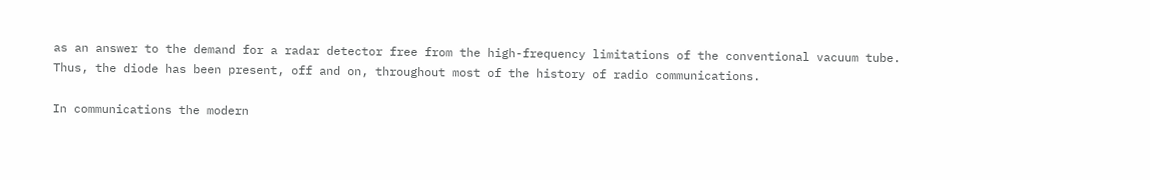as an answer to the demand for a radar detector free from the high-frequency limitations of the conventional vacuum tube. Thus, the diode has been present, off and on, throughout most of the history of radio communications.

In communications the modern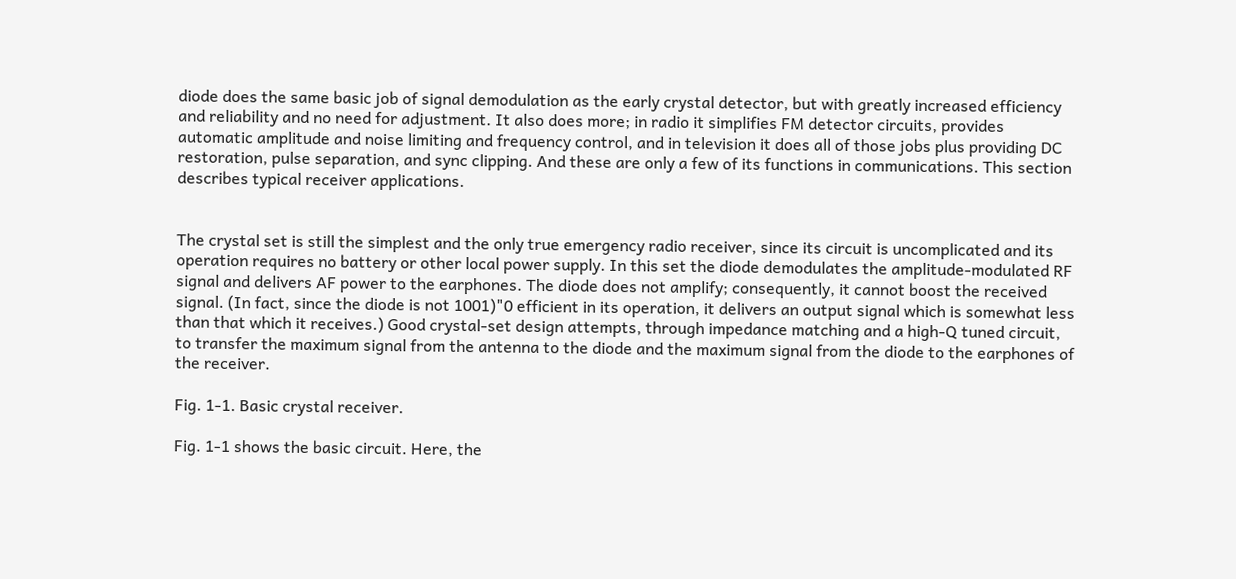diode does the same basic job of signal demodulation as the early crystal detector, but with greatly increased efficiency and reliability and no need for adjustment. It also does more; in radio it simplifies FM detector circuits, provides automatic amplitude and noise limiting and frequency control, and in television it does all of those jobs plus providing DC restoration, pulse separation, and sync clipping. And these are only a few of its functions in communications. This section describes typical receiver applications.


The crystal set is still the simplest and the only true emergency radio receiver, since its circuit is uncomplicated and its operation requires no battery or other local power supply. In this set the diode demodulates the amplitude-modulated RF signal and delivers AF power to the earphones. The diode does not amplify; consequently, it cannot boost the received signal. (In fact, since the diode is not 1001)"0 efficient in its operation, it delivers an output signal which is somewhat less than that which it receives.) Good crystal-set design attempts, through impedance matching and a high-Q tuned circuit, to transfer the maximum signal from the antenna to the diode and the maximum signal from the diode to the earphones of the receiver.

Fig. 1-1. Basic crystal receiver.

Fig. 1-1 shows the basic circuit. Here, the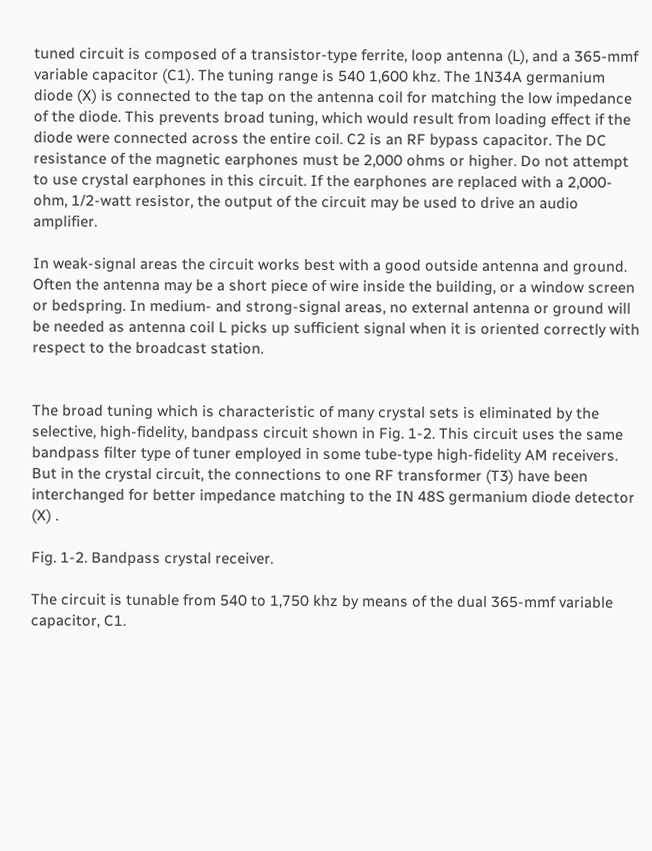tuned circuit is composed of a transistor-type ferrite, loop antenna (L), and a 365-mmf variable capacitor (C1). The tuning range is 540 1,600 khz. The 1N34A germanium diode (X) is connected to the tap on the antenna coil for matching the low impedance of the diode. This prevents broad tuning, which would result from loading effect if the diode were connected across the entire coil. C2 is an RF bypass capacitor. The DC resistance of the magnetic earphones must be 2,000 ohms or higher. Do not attempt to use crystal earphones in this circuit. If the earphones are replaced with a 2,000-ohm, 1/2-watt resistor, the output of the circuit may be used to drive an audio amplifier.

In weak-signal areas the circuit works best with a good outside antenna and ground. Often the antenna may be a short piece of wire inside the building, or a window screen or bedspring. In medium- and strong-signal areas, no external antenna or ground will be needed as antenna coil L picks up sufficient signal when it is oriented correctly with respect to the broadcast station.


The broad tuning which is characteristic of many crystal sets is eliminated by the selective, high-fidelity, bandpass circuit shown in Fig. 1-2. This circuit uses the same bandpass filter type of tuner employed in some tube-type high-fidelity AM receivers. But in the crystal circuit, the connections to one RF transformer (T3) have been interchanged for better impedance matching to the IN 48S germanium diode detector (X) .

Fig. 1-2. Bandpass crystal receiver.

The circuit is tunable from 540 to 1,750 khz by means of the dual 365-mmf variable capacitor, C1.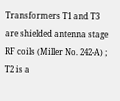Transformers T1 and T3 are shielded antenna stage RF coils (Miller No. 242-A) ; T2 is a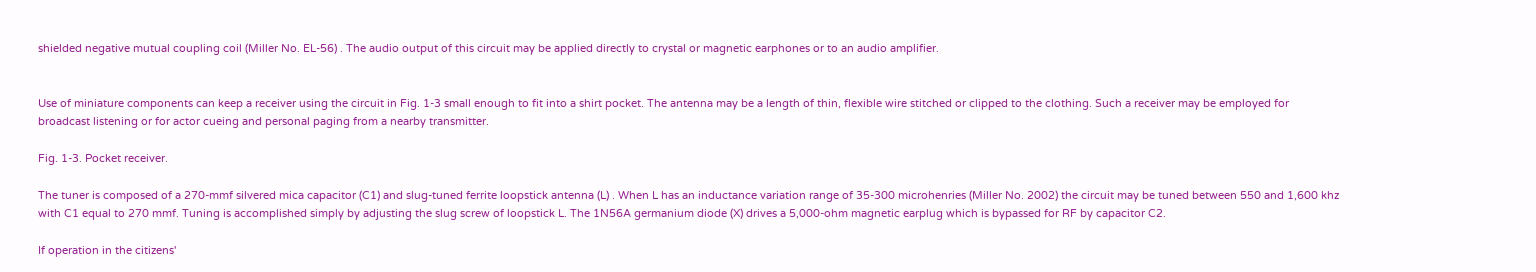shielded negative mutual coupling coil (Miller No. EL-56) . The audio output of this circuit may be applied directly to crystal or magnetic earphones or to an audio amplifier.


Use of miniature components can keep a receiver using the circuit in Fig. 1-3 small enough to fit into a shirt pocket. The antenna may be a length of thin, flexible wire stitched or clipped to the clothing. Such a receiver may be employed for broadcast listening or for actor cueing and personal paging from a nearby transmitter.

Fig. 1-3. Pocket receiver.

The tuner is composed of a 270-mmf silvered mica capacitor (C1) and slug-tuned ferrite loopstick antenna (L) . When L has an inductance variation range of 35-300 microhenries (Miller No. 2002) the circuit may be tuned between 550 and 1,600 khz with C1 equal to 270 mmf. Tuning is accomplished simply by adjusting the slug screw of loopstick L. The 1N56A germanium diode (X) drives a 5,000-ohm magnetic earplug which is bypassed for RF by capacitor C2.

If operation in the citizens'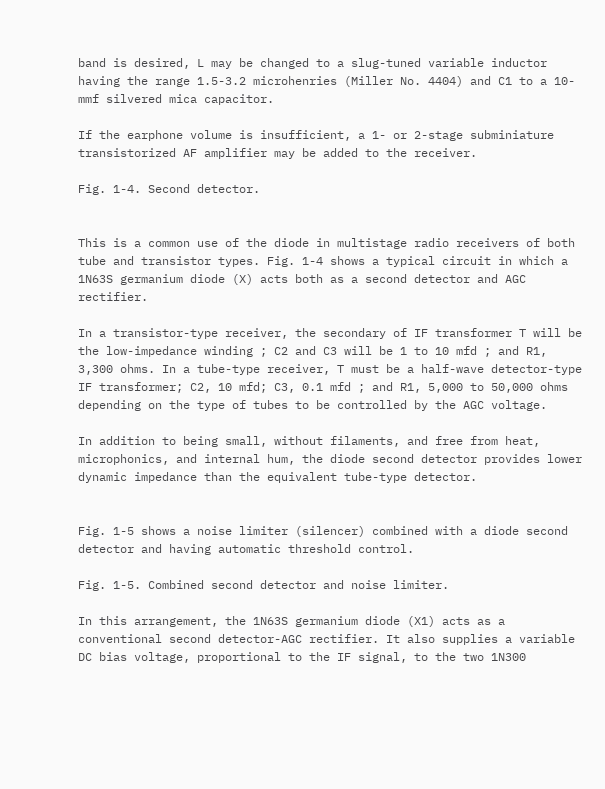band is desired, L may be changed to a slug-tuned variable inductor having the range 1.5-3.2 microhenries (Miller No. 4404) and C1 to a 10-mmf silvered mica capacitor.

If the earphone volume is insufficient, a 1- or 2-stage subminiature transistorized AF amplifier may be added to the receiver.

Fig. 1-4. Second detector.


This is a common use of the diode in multistage radio receivers of both tube and transistor types. Fig. 1-4 shows a typical circuit in which a 1N63S germanium diode (X) acts both as a second detector and AGC rectifier.

In a transistor-type receiver, the secondary of IF transformer T will be the low-impedance winding ; C2 and C3 will be 1 to 10 mfd ; and R1, 3,300 ohms. In a tube-type receiver, T must be a half-wave detector-type IF transformer; C2, 10 mfd; C3, 0.1 mfd ; and R1, 5,000 to 50,000 ohms depending on the type of tubes to be controlled by the AGC voltage.

In addition to being small, without filaments, and free from heat, microphonics, and internal hum, the diode second detector provides lower dynamic impedance than the equivalent tube-type detector.


Fig. 1-5 shows a noise limiter (silencer) combined with a diode second detector and having automatic threshold control.

Fig. 1-5. Combined second detector and noise limiter.

In this arrangement, the 1N63S germanium diode (X1) acts as a conventional second detector-AGC rectifier. It also supplies a variable DC bias voltage, proportional to the IF signal, to the two 1N300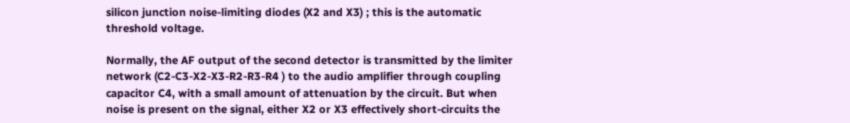silicon junction noise-limiting diodes (X2 and X3) ; this is the automatic threshold voltage.

Normally, the AF output of the second detector is transmitted by the limiter network (C2-C3-X2-X3-R2-R3-R4 ) to the audio amplifier through coupling capacitor C4, with a small amount of attenuation by the circuit. But when noise is present on the signal, either X2 or X3 effectively short-circuits the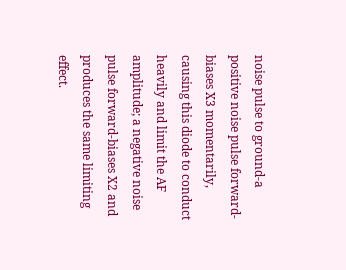noise pulse to ground-a positive noise pulse forward-biases X3 momentarily, causing this diode to conduct heavily and limit the AF amplitude; a negative noise pulse forward-biases X2 and produces the same limiting effect.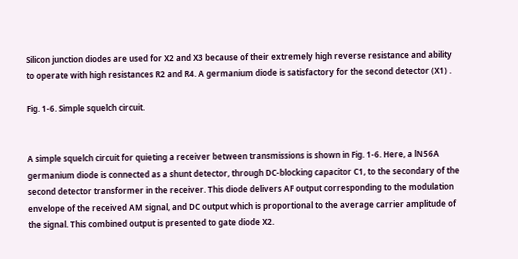Silicon junction diodes are used for X2 and X3 because of their extremely high reverse resistance and ability to operate with high resistances R2 and R4. A germanium diode is satisfactory for the second detector (X1) .

Fig. 1-6. Simple squelch circuit.


A simple squelch circuit for quieting a receiver between transmissions is shown in Fig. 1-6. Here, a lN56A germanium diode is connected as a shunt detector, through DC-blocking capacitor C1, to the secondary of the second detector transformer in the receiver. This diode delivers AF output corresponding to the modulation envelope of the received AM signal, and DC output which is proportional to the average carrier amplitude of the signal. This combined output is presented to gate diode X2.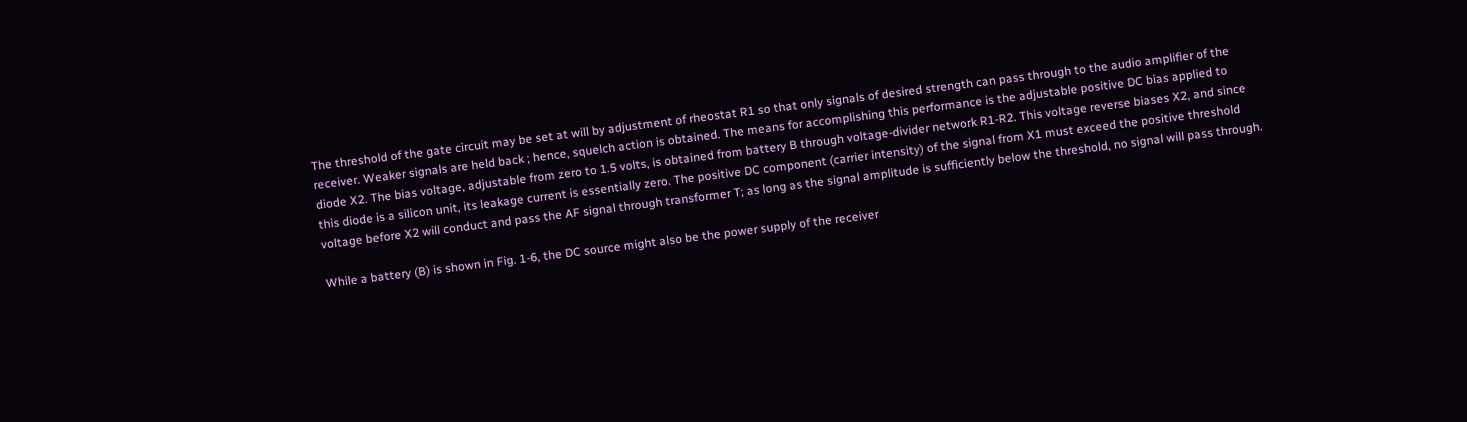The threshold of the gate circuit may be set at will by adjustment of rheostat R1 so that only signals of desired strength can pass through to the audio amplifier of the receiver. Weaker signals are held back ; hence, squelch action is obtained. The means for accomplishing this performance is the adjustable positive DC bias applied to diode X2. The bias voltage, adjustable from zero to 1.5 volts, is obtained from battery B through voltage-divider network R1-R2. This voltage reverse biases X2, and since this diode is a silicon unit, its leakage current is essentially zero. The positive DC component (carrier intensity) of the signal from X1 must exceed the positive threshold voltage before X2 will conduct and pass the AF signal through transformer T; as long as the signal amplitude is sufficiently below the threshold, no signal will pass through.

While a battery (B) is shown in Fig. 1-6, the DC source might also be the power supply of the receiver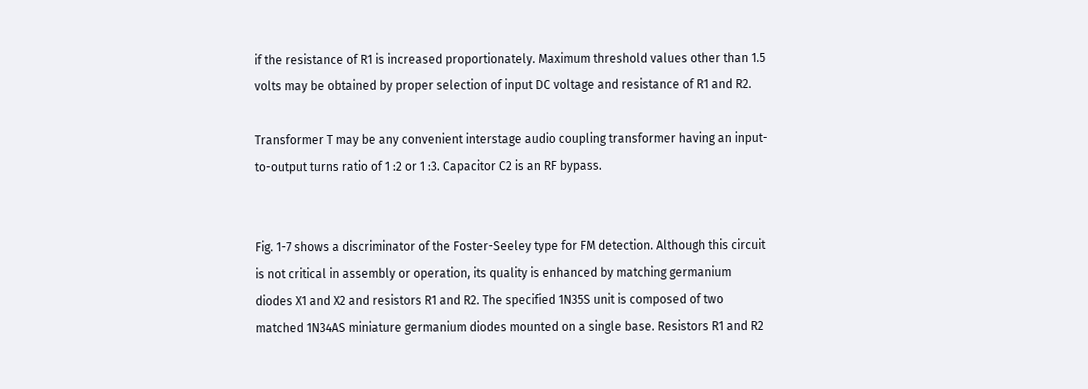if the resistance of R1 is increased proportionately. Maximum threshold values other than 1.5 volts may be obtained by proper selection of input DC voltage and resistance of R1 and R2.

Transformer T may be any convenient interstage audio coupling transformer having an input-to-output turns ratio of 1 :2 or 1 :3. Capacitor C2 is an RF bypass.


Fig. 1-7 shows a discriminator of the Foster-Seeley type for FM detection. Although this circuit is not critical in assembly or operation, its quality is enhanced by matching germanium diodes X1 and X2 and resistors R1 and R2. The specified 1N35S unit is composed of two matched 1N34AS miniature germanium diodes mounted on a single base. Resistors R1 and R2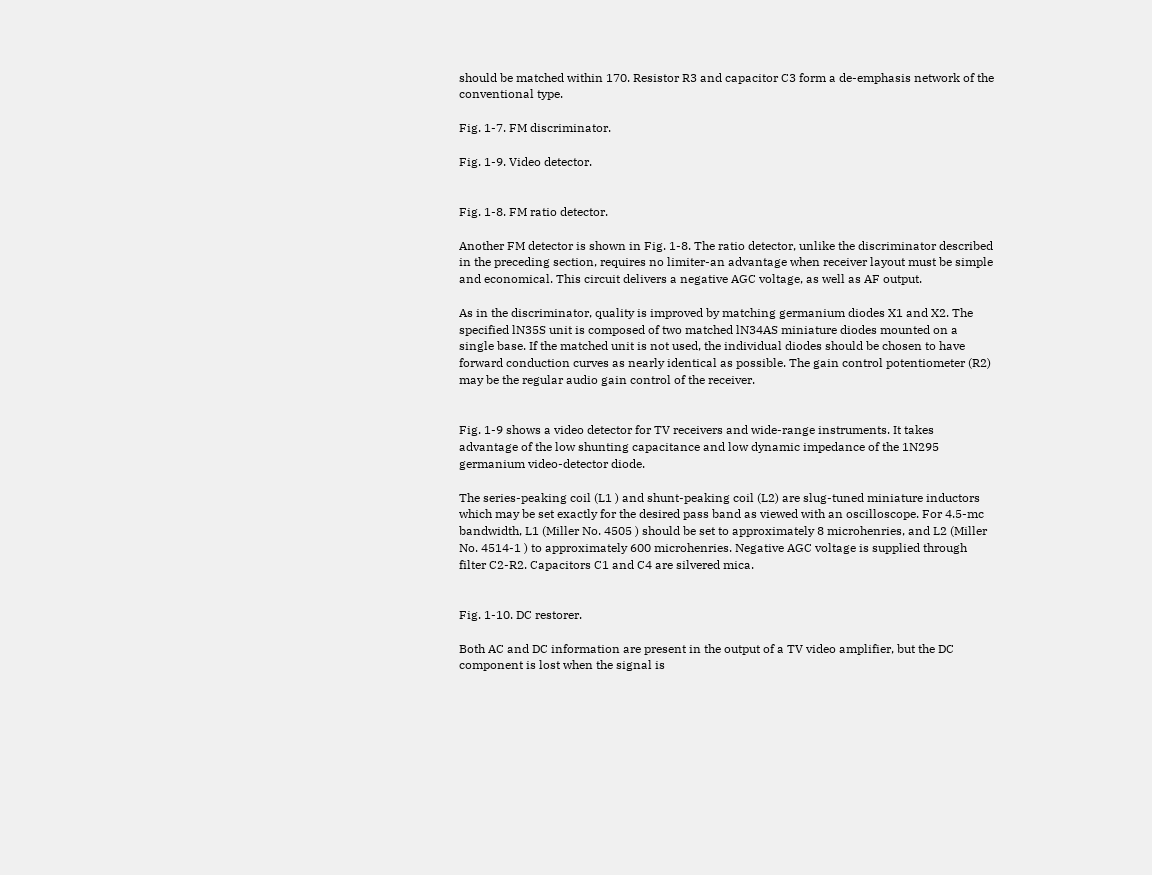should be matched within 170. Resistor R3 and capacitor C3 form a de-emphasis network of the conventional type.

Fig. 1-7. FM discriminator.

Fig. 1-9. Video detector.


Fig. 1-8. FM ratio detector.

Another FM detector is shown in Fig. 1-8. The ratio detector, unlike the discriminator described in the preceding section, requires no limiter-an advantage when receiver layout must be simple and economical. This circuit delivers a negative AGC voltage, as well as AF output.

As in the discriminator, quality is improved by matching germanium diodes X1 and X2. The specified lN35S unit is composed of two matched lN34AS miniature diodes mounted on a single base. If the matched unit is not used, the individual diodes should be chosen to have forward conduction curves as nearly identical as possible. The gain control potentiometer (R2) may be the regular audio gain control of the receiver.


Fig. 1-9 shows a video detector for TV receivers and wide-range instruments. It takes advantage of the low shunting capacitance and low dynamic impedance of the 1N295 germanium video-detector diode.

The series-peaking coil (L1 ) and shunt-peaking coil (L2) are slug-tuned miniature inductors which may be set exactly for the desired pass band as viewed with an oscilloscope. For 4.5-mc bandwidth, L1 (Miller No. 4505 ) should be set to approximately 8 microhenries, and L2 (Miller No. 4514-1 ) to approximately 600 microhenries. Negative AGC voltage is supplied through filter C2-R2. Capacitors C1 and C4 are silvered mica.


Fig. 1-10. DC restorer.

Both AC and DC information are present in the output of a TV video amplifier, but the DC component is lost when the signal is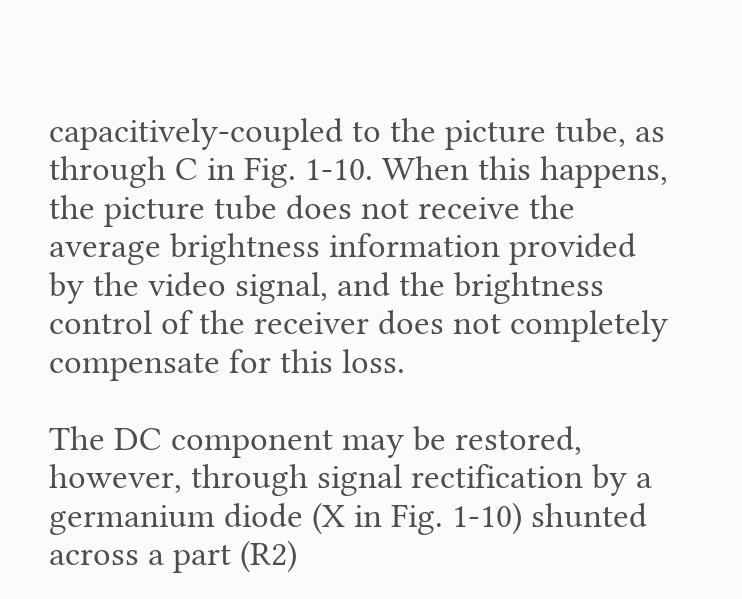capacitively-coupled to the picture tube, as through C in Fig. 1-10. When this happens, the picture tube does not receive the average brightness information provided by the video signal, and the brightness control of the receiver does not completely compensate for this loss.

The DC component may be restored, however, through signal rectification by a germanium diode (X in Fig. 1-10) shunted across a part (R2)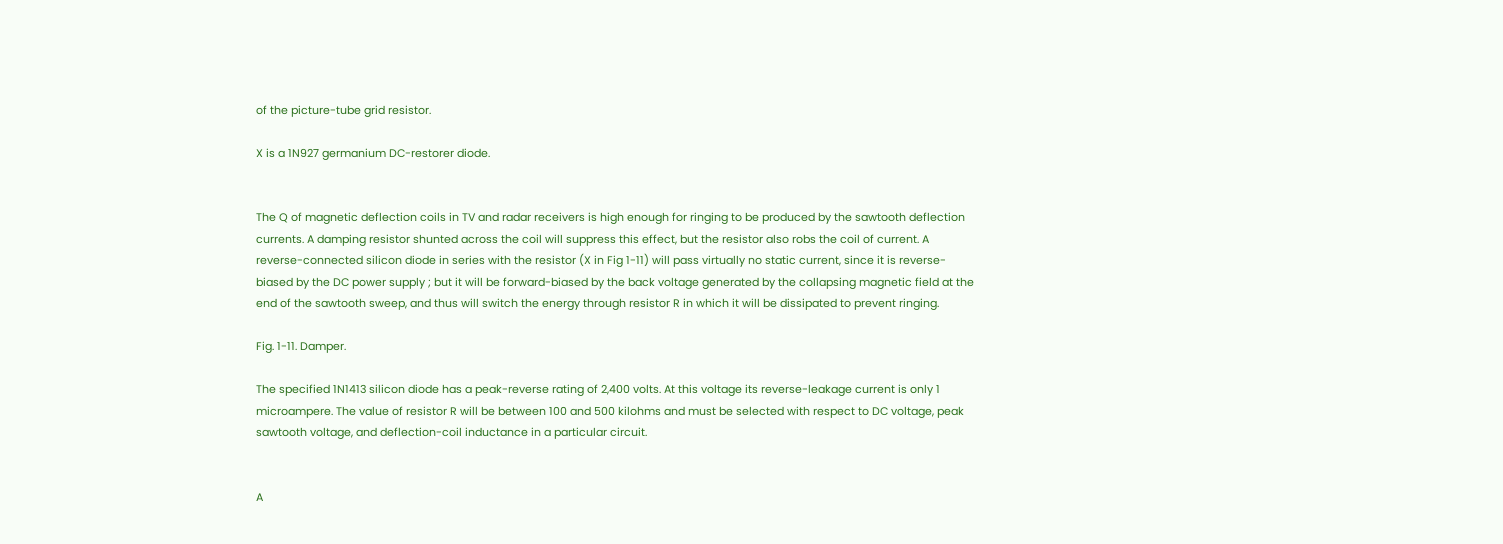of the picture-tube grid resistor.

X is a 1N927 germanium DC-restorer diode.


The Q of magnetic deflection coils in TV and radar receivers is high enough for ringing to be produced by the sawtooth deflection currents. A damping resistor shunted across the coil will suppress this effect, but the resistor also robs the coil of current. A reverse-connected silicon diode in series with the resistor (X in Fig 1-11) will pass virtually no static current, since it is reverse-biased by the DC power supply ; but it will be forward-biased by the back voltage generated by the collapsing magnetic field at the end of the sawtooth sweep, and thus will switch the energy through resistor R in which it will be dissipated to prevent ringing.

Fig. 1-11. Damper.

The specified 1N1413 silicon diode has a peak-reverse rating of 2,400 volts. At this voltage its reverse-leakage current is only 1 microampere. The value of resistor R will be between 100 and 500 kilohms and must be selected with respect to DC voltage, peak sawtooth voltage, and deflection-coil inductance in a particular circuit.


A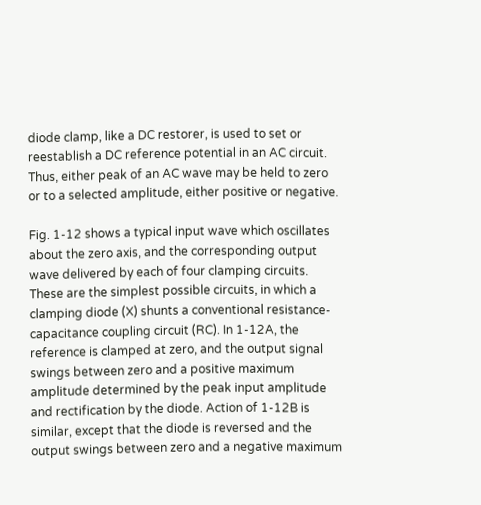diode clamp, like a DC restorer, is used to set or reestablish a DC reference potential in an AC circuit. Thus, either peak of an AC wave may be held to zero or to a selected amplitude, either positive or negative.

Fig. 1-12 shows a typical input wave which oscillates about the zero axis, and the corresponding output wave delivered by each of four clamping circuits. These are the simplest possible circuits, in which a clamping diode (X) shunts a conventional resistance-capacitance coupling circuit (RC). In 1-12A, the reference is clamped at zero, and the output signal swings between zero and a positive maximum amplitude determined by the peak input amplitude and rectification by the diode. Action of 1-12B is similar, except that the diode is reversed and the output swings between zero and a negative maximum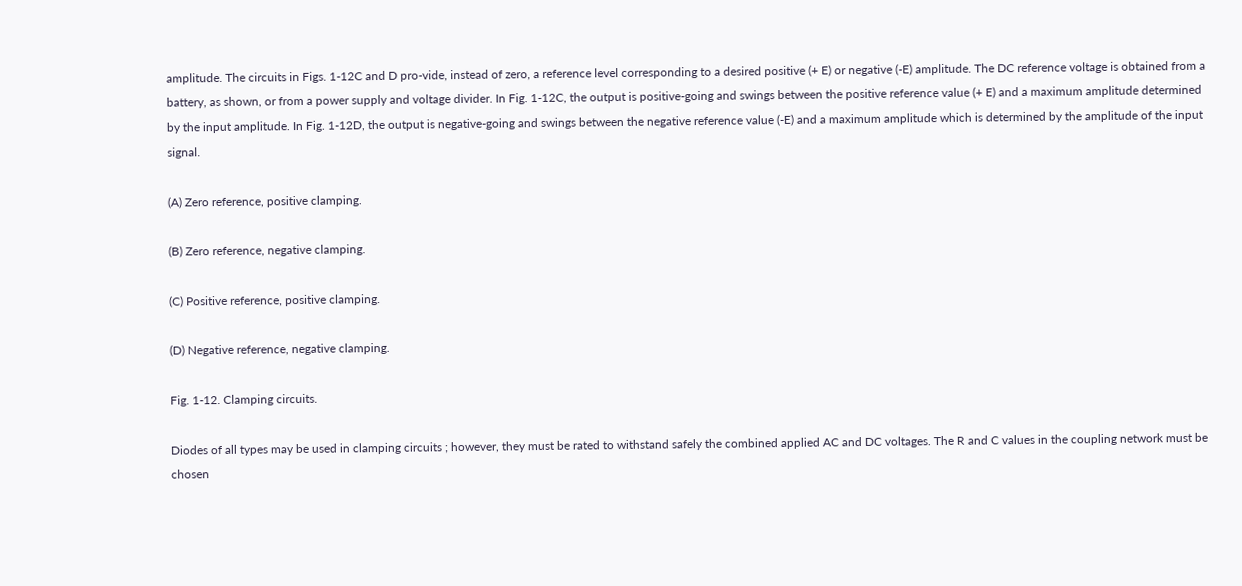amplitude. The circuits in Figs. 1-12C and D pro-vide, instead of zero, a reference level corresponding to a desired positive (+ E) or negative (-E) amplitude. The DC reference voltage is obtained from a battery, as shown, or from a power supply and voltage divider. In Fig. 1-12C, the output is positive-going and swings between the positive reference value (+ E) and a maximum amplitude determined by the input amplitude. In Fig. 1-12D, the output is negative-going and swings between the negative reference value (-E) and a maximum amplitude which is determined by the amplitude of the input signal.

(A) Zero reference, positive clamping.

(B) Zero reference, negative clamping.

(C) Positive reference, positive clamping.

(D) Negative reference, negative clamping.

Fig. 1-12. Clamping circuits.

Diodes of all types may be used in clamping circuits ; however, they must be rated to withstand safely the combined applied AC and DC voltages. The R and C values in the coupling network must be chosen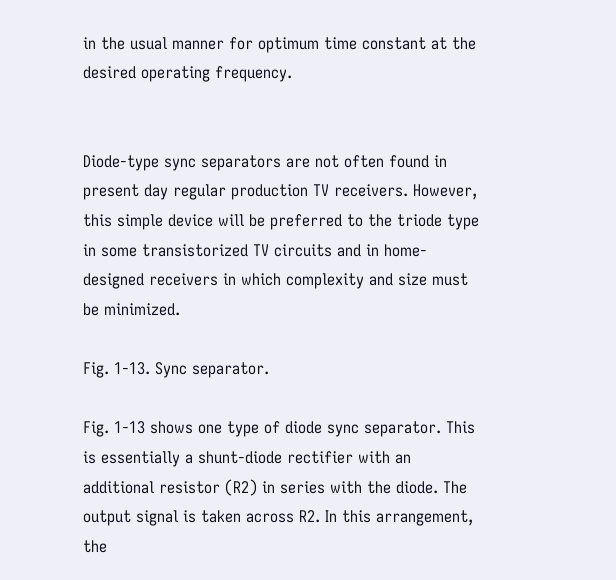in the usual manner for optimum time constant at the desired operating frequency.


Diode-type sync separators are not often found in present day regular production TV receivers. However, this simple device will be preferred to the triode type in some transistorized TV circuits and in home-designed receivers in which complexity and size must be minimized.

Fig. 1-13. Sync separator.

Fig. 1-13 shows one type of diode sync separator. This is essentially a shunt-diode rectifier with an additional resistor (R2) in series with the diode. The output signal is taken across R2. In this arrangement, the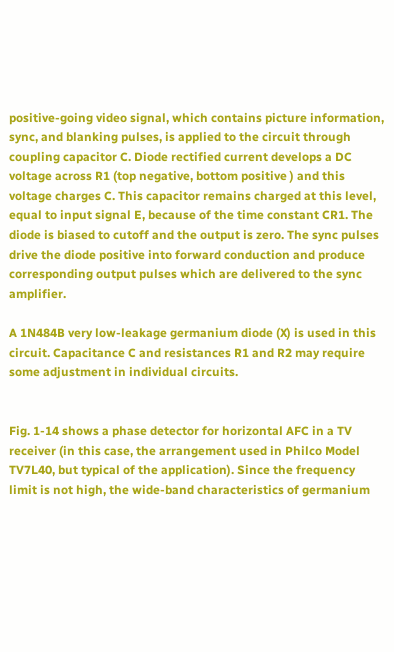positive-going video signal, which contains picture information, sync, and blanking pulses, is applied to the circuit through coupling capacitor C. Diode rectified current develops a DC voltage across R1 (top negative, bottom positive ) and this voltage charges C. This capacitor remains charged at this level, equal to input signal E, because of the time constant CR1. The diode is biased to cutoff and the output is zero. The sync pulses drive the diode positive into forward conduction and produce corresponding output pulses which are delivered to the sync amplifier.

A 1N484B very low-leakage germanium diode (X) is used in this circuit. Capacitance C and resistances R1 and R2 may require some adjustment in individual circuits.


Fig. 1-14 shows a phase detector for horizontal AFC in a TV receiver (in this case, the arrangement used in Philco Model TV7L40, but typical of the application). Since the frequency limit is not high, the wide-band characteristics of germanium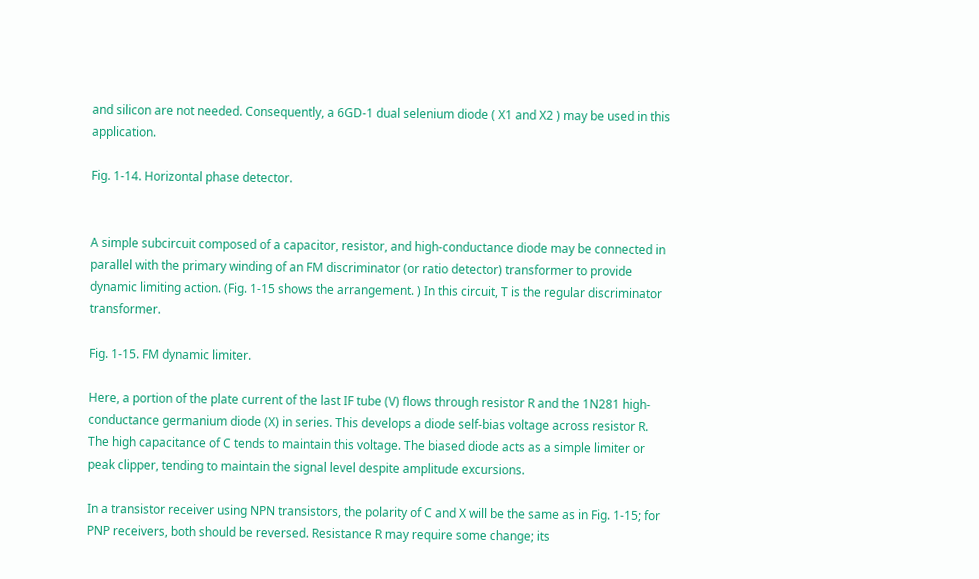and silicon are not needed. Consequently, a 6GD-1 dual selenium diode ( X1 and X2 ) may be used in this application.

Fig. 1-14. Horizontal phase detector.


A simple subcircuit composed of a capacitor, resistor, and high-conductance diode may be connected in parallel with the primary winding of an FM discriminator (or ratio detector) transformer to provide dynamic limiting action. (Fig. 1-15 shows the arrangement. ) In this circuit, T is the regular discriminator transformer.

Fig. 1-15. FM dynamic limiter.

Here, a portion of the plate current of the last IF tube (V) flows through resistor R and the 1N281 high-conductance germanium diode (X) in series. This develops a diode self-bias voltage across resistor R. The high capacitance of C tends to maintain this voltage. The biased diode acts as a simple limiter or peak clipper, tending to maintain the signal level despite amplitude excursions.

In a transistor receiver using NPN transistors, the polarity of C and X will be the same as in Fig. 1-15; for PNP receivers, both should be reversed. Resistance R may require some change; its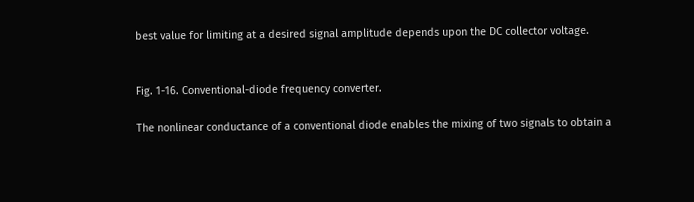best value for limiting at a desired signal amplitude depends upon the DC collector voltage.


Fig. 1-16. Conventional-diode frequency converter.

The nonlinear conductance of a conventional diode enables the mixing of two signals to obtain a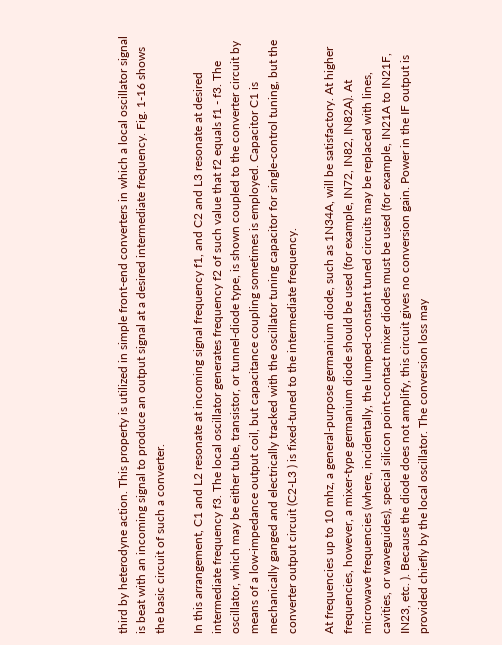third by heterodyne action. This property is utilized in simple front-end converters in which a local oscillator signal is beat with an incoming signal to produce an output signal at a desired intermediate frequency. Fig. 1-16 shows the basic circuit of such a converter.

In this arrangement, C1 and L2 resonate at incoming signal frequency f1, and C2 and L3 resonate at desired intermediate frequency f3. The local oscillator generates frequency f2 of such value that f2 equals f1 - f3. The oscillator, which may be either tube, transistor, or tunnel-diode type, is shown coupled to the converter circuit by means of a low-impedance output coil, but capacitance coupling sometimes is employed. Capacitor C1 is mechanically ganged and electrically tracked with the oscillator tuning capacitor for single-control tuning, but the converter output circuit (C2-L3 ) is fixed-tuned to the intermediate frequency.

At frequencies up to 10 mhz, a general-purpose germanium diode, such as 1N34A, will be satisfactory. At higher frequencies, however, a mixer-type germanium diode should be used (for example, IN72, IN82, IN82A). At microwave frequencies (where, incidentally, the lumped-constant tuned circuits may be replaced with lines, cavities, or waveguides), special silicon point-contact mixer diodes must be used (for example, IN21A to IN21F, IN23, etc. ). Because the diode does not amplify, this circuit gives no conversion gain. Power in the IF output is provided chiefly by the local oscillator. The conversion loss may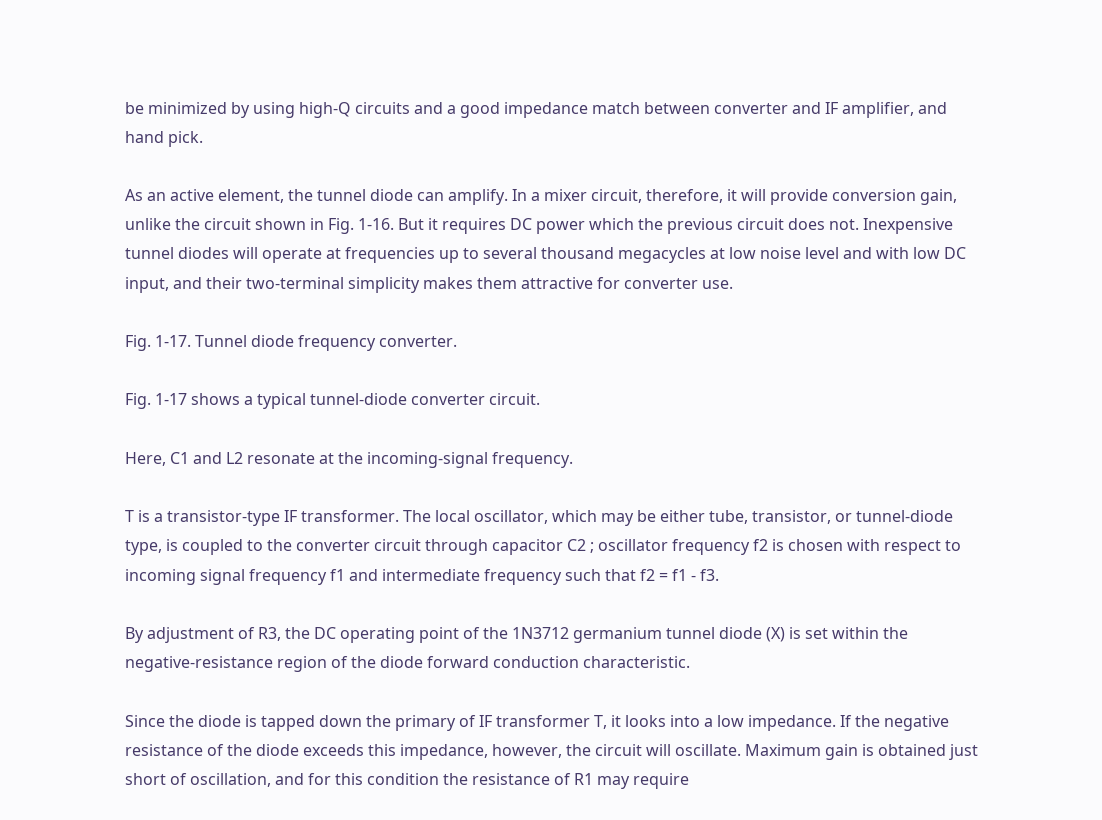be minimized by using high-Q circuits and a good impedance match between converter and IF amplifier, and hand pick.

As an active element, the tunnel diode can amplify. In a mixer circuit, therefore, it will provide conversion gain, unlike the circuit shown in Fig. 1-16. But it requires DC power which the previous circuit does not. Inexpensive tunnel diodes will operate at frequencies up to several thousand megacycles at low noise level and with low DC input, and their two-terminal simplicity makes them attractive for converter use.

Fig. 1-17. Tunnel diode frequency converter.

Fig. 1-17 shows a typical tunnel-diode converter circuit.

Here, C1 and L2 resonate at the incoming-signal frequency.

T is a transistor-type IF transformer. The local oscillator, which may be either tube, transistor, or tunnel-diode type, is coupled to the converter circuit through capacitor C2 ; oscillator frequency f2 is chosen with respect to incoming signal frequency f1 and intermediate frequency such that f2 = f1 - f3.

By adjustment of R3, the DC operating point of the 1N3712 germanium tunnel diode (X) is set within the negative-resistance region of the diode forward conduction characteristic.

Since the diode is tapped down the primary of IF transformer T, it looks into a low impedance. If the negative resistance of the diode exceeds this impedance, however, the circuit will oscillate. Maximum gain is obtained just short of oscillation, and for this condition the resistance of R1 may require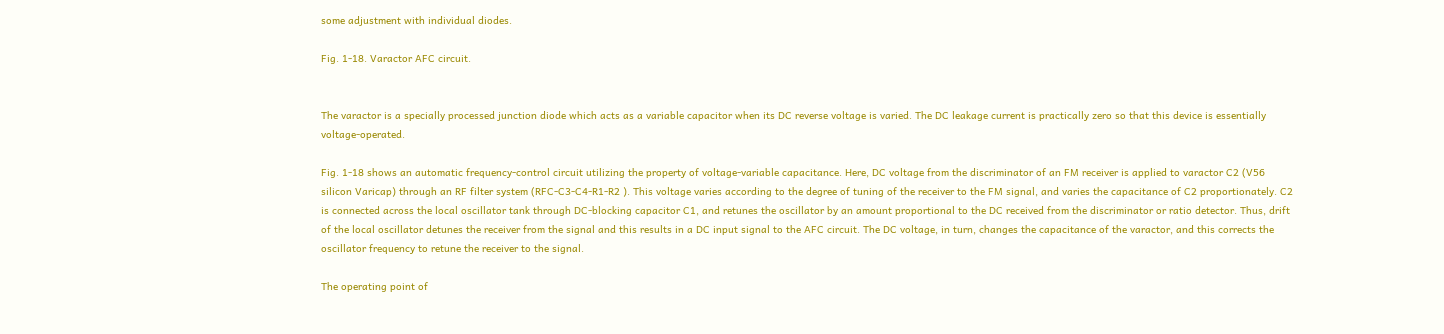some adjustment with individual diodes.

Fig. 1-18. Varactor AFC circuit.


The varactor is a specially processed junction diode which acts as a variable capacitor when its DC reverse voltage is varied. The DC leakage current is practically zero so that this device is essentially voltage-operated.

Fig. 1-18 shows an automatic frequency-control circuit utilizing the property of voltage-variable capacitance. Here, DC voltage from the discriminator of an FM receiver is applied to varactor C2 (V56 silicon Varicap) through an RF filter system (RFC-C3-C4-R1-R2 ). This voltage varies according to the degree of tuning of the receiver to the FM signal, and varies the capacitance of C2 proportionately. C2 is connected across the local oscillator tank through DC-blocking capacitor C1, and retunes the oscillator by an amount proportional to the DC received from the discriminator or ratio detector. Thus, drift of the local oscillator detunes the receiver from the signal and this results in a DC input signal to the AFC circuit. The DC voltage, in turn, changes the capacitance of the varactor, and this corrects the oscillator frequency to retune the receiver to the signal.

The operating point of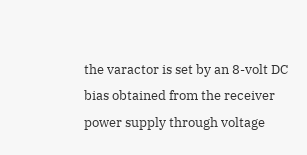the varactor is set by an 8-volt DC bias obtained from the receiver power supply through voltage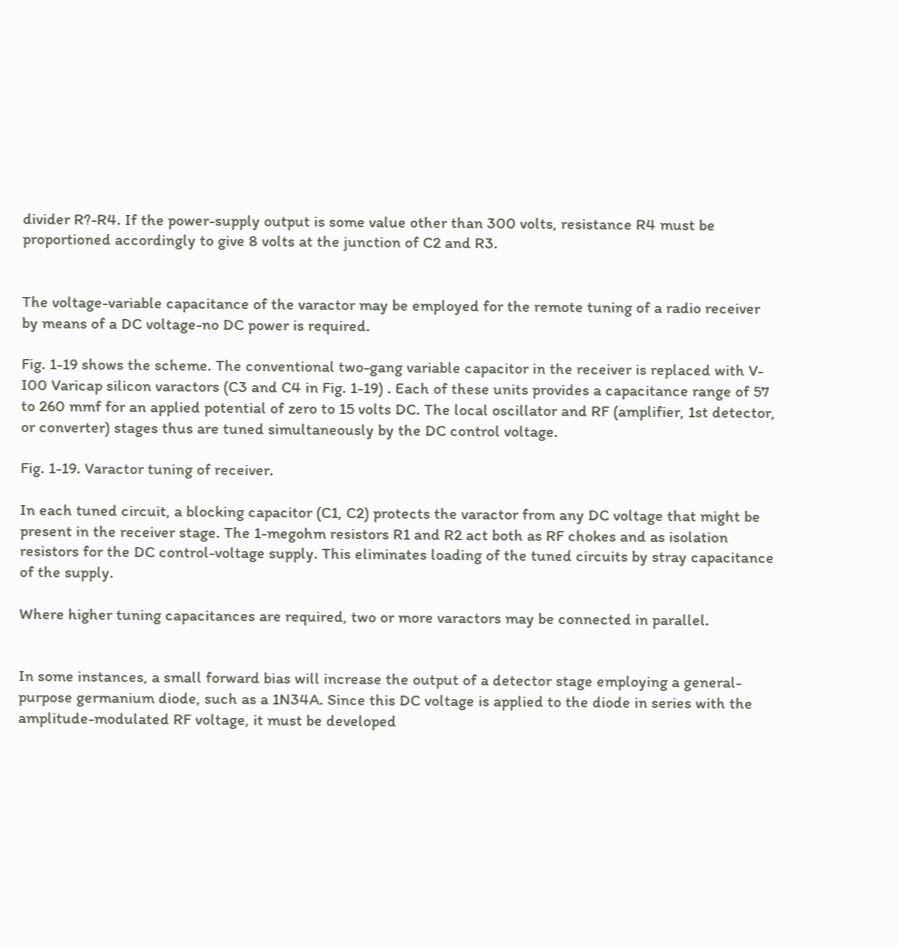divider R?-R4. If the power-supply output is some value other than 300 volts, resistance R4 must be proportioned accordingly to give 8 volts at the junction of C2 and R3.


The voltage-variable capacitance of the varactor may be employed for the remote tuning of a radio receiver by means of a DC voltage-no DC power is required.

Fig. 1-19 shows the scheme. The conventional two-gang variable capacitor in the receiver is replaced with V-I00 Varicap silicon varactors (C3 and C4 in Fig. 1-19) . Each of these units provides a capacitance range of 57 to 260 mmf for an applied potential of zero to 15 volts DC. The local oscillator and RF (amplifier, 1st detector, or converter) stages thus are tuned simultaneously by the DC control voltage.

Fig. 1-19. Varactor tuning of receiver.

In each tuned circuit, a blocking capacitor (C1, C2) protects the varactor from any DC voltage that might be present in the receiver stage. The 1-megohm resistors R1 and R2 act both as RF chokes and as isolation resistors for the DC control-voltage supply. This eliminates loading of the tuned circuits by stray capacitance of the supply.

Where higher tuning capacitances are required, two or more varactors may be connected in parallel.


In some instances, a small forward bias will increase the output of a detector stage employing a general-purpose germanium diode, such as a 1N34A. Since this DC voltage is applied to the diode in series with the amplitude-modulated RF voltage, it must be developed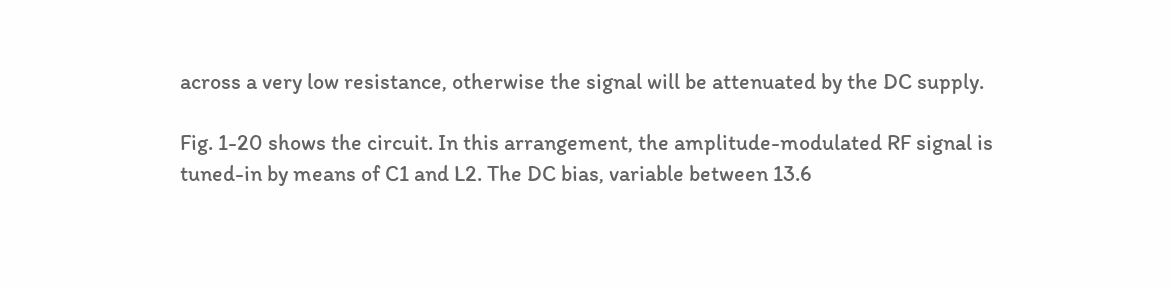across a very low resistance, otherwise the signal will be attenuated by the DC supply.

Fig. 1-20 shows the circuit. In this arrangement, the amplitude-modulated RF signal is tuned-in by means of C1 and L2. The DC bias, variable between 13.6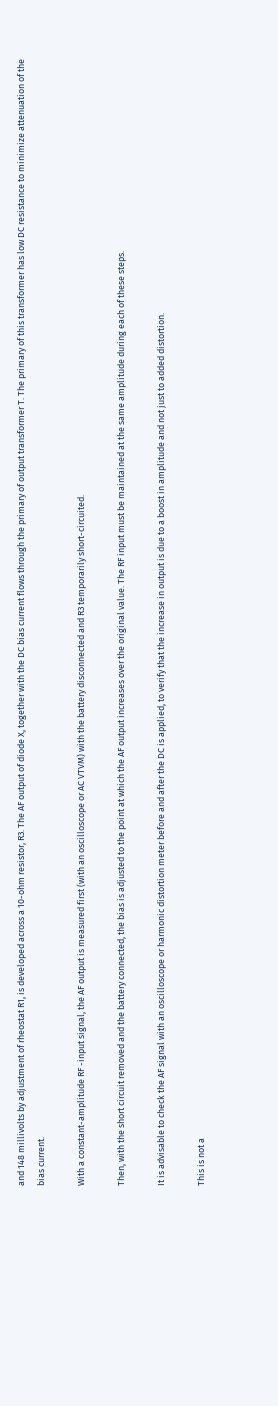and 148 millivolts by adjustment of rheostat R1, is developed across a 10-ohm resistor, R3. The AF output of diode X, together with the DC bias current flows through the primary of output transformer T. The primary of this transformer has low DC resistance to minimize attenuation of the bias current.

With a constant-amplitude RF -input signal, the AF output is measured first (with an oscilloscope or AC VTVM) with the battery disconnected and R3 temporarily short-circuited.

Then, with the short circuit removed and the battery connected, the bias is adjusted to the point at which the AF output increases over the original value. The RF input must be maintained at the same amplitude during each of these steps.

It is advisable to check the AF signal with an oscilloscope or harmonic distortion meter before and after the DC is applied, to verify that the increase in output is due to a boost in amplitude and not just to added distortion.

This is not a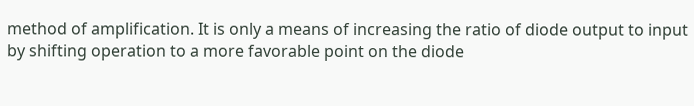method of amplification. It is only a means of increasing the ratio of diode output to input by shifting operation to a more favorable point on the diode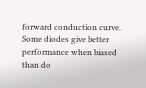forward conduction curve. Some diodes give better performance when biased than do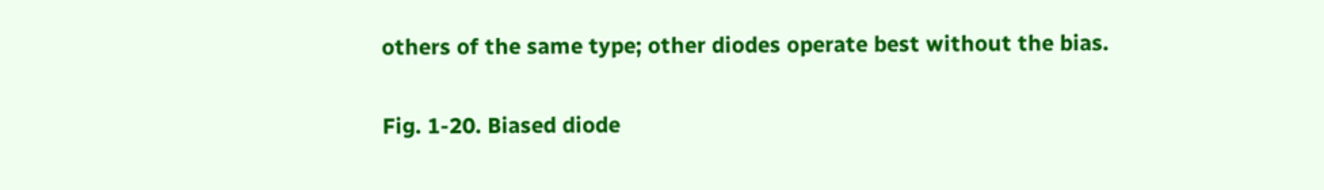others of the same type; other diodes operate best without the bias.

Fig. 1-20. Biased diode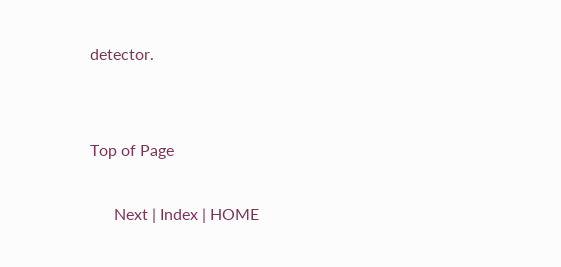detector.


Top of Page

      Next | Index | HOME